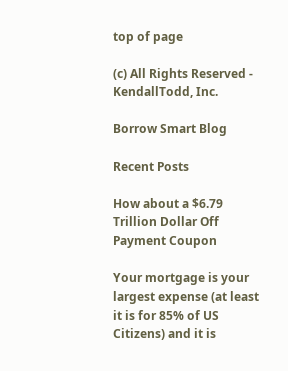top of page

(c) All Rights Reserved - KendallTodd, Inc.

Borrow Smart Blog

Recent Posts

How about a $6.79 Trillion Dollar Off Payment Coupon

Your mortgage is your largest expense (at least it is for 85% of US Citizens) and it is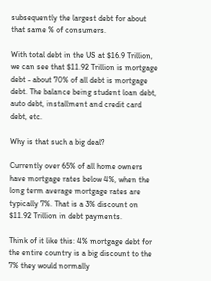subsequently the largest debt for about that same % of consumers.

With total debt in the US at $16.9 Trillion, we can see that $11.92 Trillion is mortgage debt - about 70% of all debt is mortgage debt. The balance being student loan debt, auto debt, installment and credit card debt, etc.

Why is that such a big deal?

Currently over 65% of all home owners have mortgage rates below 4%, when the long term average mortgage rates are typically 7%. That is a 3% discount on $11.92 Trillion in debt payments.

Think of it like this: 4% mortgage debt for the entire country is a big discount to the 7% they would normally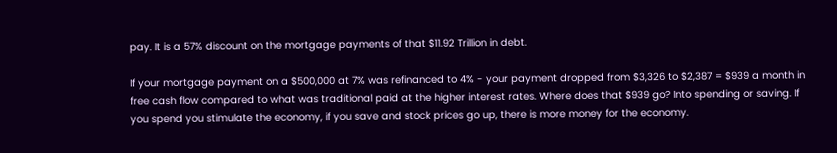pay. It is a 57% discount on the mortgage payments of that $11.92 Trillion in debt.

If your mortgage payment on a $500,000 at 7% was refinanced to 4% - your payment dropped from $3,326 to $2,387 = $939 a month in free cash flow compared to what was traditional paid at the higher interest rates. Where does that $939 go? Into spending or saving. If you spend you stimulate the economy, if you save and stock prices go up, there is more money for the economy.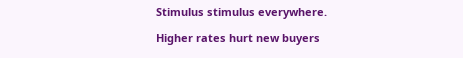Stimulus stimulus everywhere.

Higher rates hurt new buyers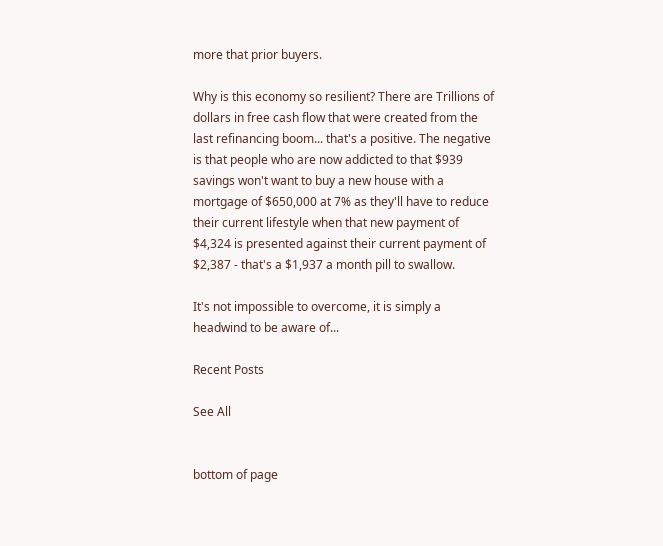more that prior buyers.

Why is this economy so resilient? There are Trillions of dollars in free cash flow that were created from the last refinancing boom... that's a positive. The negative is that people who are now addicted to that $939 savings won't want to buy a new house with a mortgage of $650,000 at 7% as they'll have to reduce their current lifestyle when that new payment of $4,324 is presented against their current payment of $2,387 - that's a $1,937 a month pill to swallow.

It's not impossible to overcome, it is simply a headwind to be aware of...

Recent Posts

See All


bottom of page